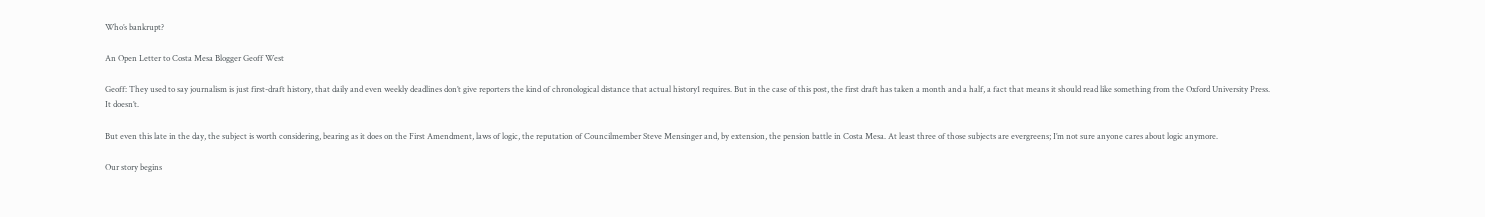Who’s bankrupt?

An Open Letter to Costa Mesa Blogger Geoff West

Geoff: They used to say journalism is just first-draft history, that daily and even weekly deadlines don’t give reporters the kind of chronological distance that actual history1 requires. But in the case of this post, the first draft has taken a month and a half, a fact that means it should read like something from the Oxford University Press. It doesn’t.

But even this late in the day, the subject is worth considering, bearing as it does on the First Amendment, laws of logic, the reputation of Councilmember Steve Mensinger and, by extension, the pension battle in Costa Mesa. At least three of those subjects are evergreens; I’m not sure anyone cares about logic anymore.

Our story begins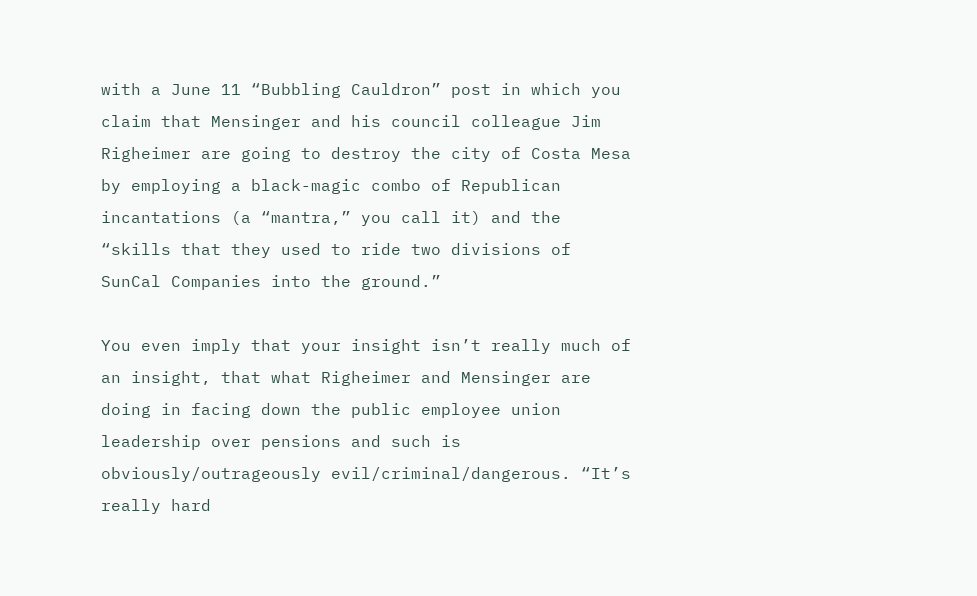with a June 11 “Bubbling Cauldron” post in which you claim that Mensinger and his council colleague Jim Righeimer are going to destroy the city of Costa Mesa by employing a black-magic combo of Republican incantations (a “mantra,” you call it) and the “skills that they used to ride two divisions of SunCal Companies into the ground.”

You even imply that your insight isn’t really much of an insight, that what Righeimer and Mensinger are doing in facing down the public employee union leadership over pensions and such is obviously/outrageously evil/criminal/dangerous. “It’s really hard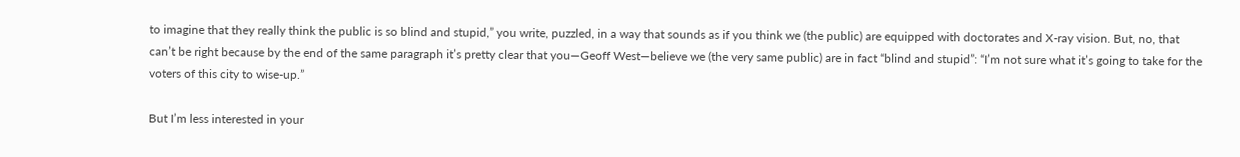to imagine that they really think the public is so blind and stupid,” you write, puzzled, in a way that sounds as if you think we (the public) are equipped with doctorates and X-ray vision. But, no, that can’t be right because by the end of the same paragraph it’s pretty clear that you—Geoff West—believe we (the very same public) are in fact “blind and stupid”: “I’m not sure what it’s going to take for the voters of this city to wise-up.”

But I’m less interested in your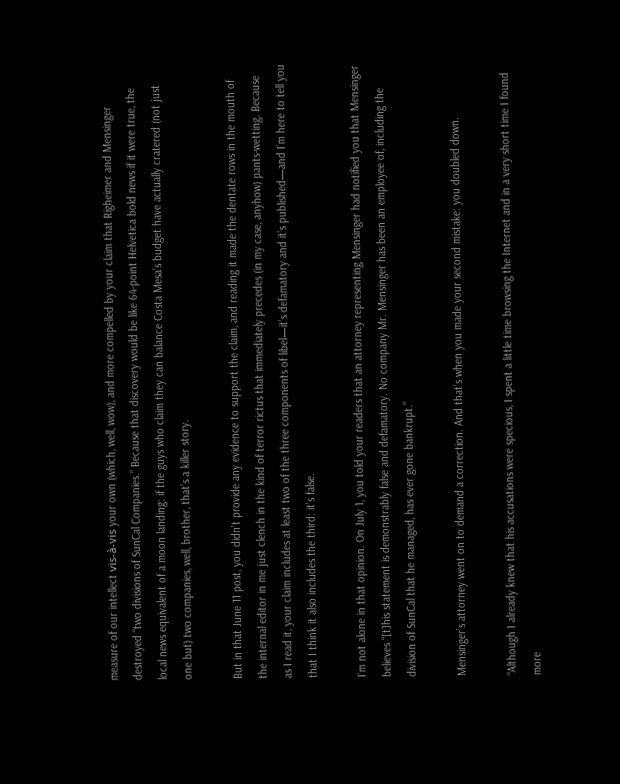measure of our intellect vis-à-vis your own (which, well, wow), and more compelled by your claim that Righeimer and Mensinger destroyed “two divisions of SunCal Companies.” Because that discovery would be like 64-point Helvetica bold news if it were true, the local news equivalent of a moon landing: if the guys who claim they can balance Costa Mesa’s budget have actually cratered (not just one but) two companies, well, brother, that’s a killer story.

But in that June 11 post, you didn’t provide any evidence to support the claim, and reading it made the dentate rows in the mouth of the internal editor in me just clench in the kind of terror rictus that immediately precedes (in my case, anyhow) pants-wetting. Because as I read it, your claim includes at least two of the three components of libel—it’s defamatory and it’s published—and I’m here to tell you that I think it also includes the third: it’s false.

I’m not alone in that opinion. On July 1, you told your readers that an attorney representing Mensinger had notified you that Mensinger believes “[t]his statement is demonstrably false and defamatory. No company Mr. Mensinger has been an employee of, including the division of SunCal that he managed, has ever gone bankrupt.”

Mensinger’s attorney went on to demand a correction. And that’s when you made your second mistake: you doubled down.

“Although I already knew that his accusations were specious, I spent a little time browsing the Internet and in a very short time I found more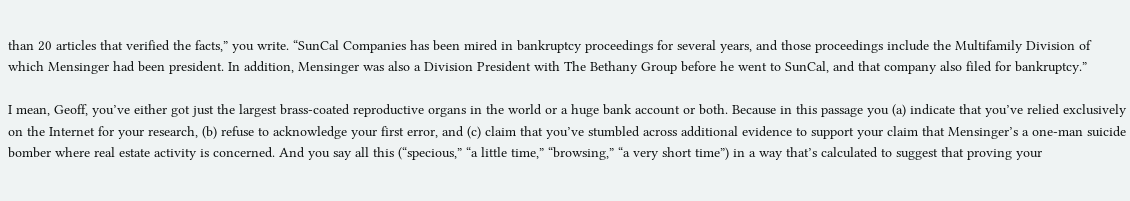than 20 articles that verified the facts,” you write. “SunCal Companies has been mired in bankruptcy proceedings for several years, and those proceedings include the Multifamily Division of which Mensinger had been president. In addition, Mensinger was also a Division President with The Bethany Group before he went to SunCal, and that company also filed for bankruptcy.”

I mean, Geoff, you’ve either got just the largest brass-coated reproductive organs in the world or a huge bank account or both. Because in this passage you (a) indicate that you’ve relied exclusively on the Internet for your research, (b) refuse to acknowledge your first error, and (c) claim that you’ve stumbled across additional evidence to support your claim that Mensinger’s a one-man suicide bomber where real estate activity is concerned. And you say all this (“specious,” “a little time,” “browsing,” “a very short time”) in a way that’s calculated to suggest that proving your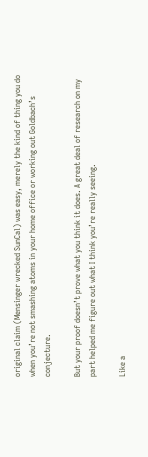original claim (Mensinger wrecked SunCal) was easy, merely the kind of thing you do when you’re not smashing atoms in your home office or working out Goldbach’s conjecture.

But your proof doesn’t prove what you think it does. A great deal of research on my part helped me figure out what I think you’re really seeing.

Like a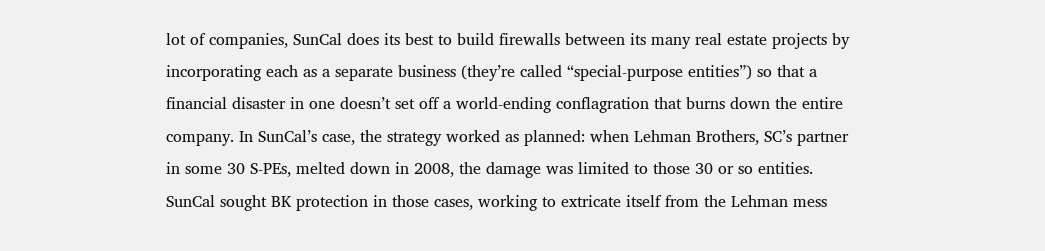lot of companies, SunCal does its best to build firewalls between its many real estate projects by incorporating each as a separate business (they’re called “special-purpose entities”) so that a financial disaster in one doesn’t set off a world-ending conflagration that burns down the entire company. In SunCal’s case, the strategy worked as planned: when Lehman Brothers, SC’s partner in some 30 S-PEs, melted down in 2008, the damage was limited to those 30 or so entities. SunCal sought BK protection in those cases, working to extricate itself from the Lehman mess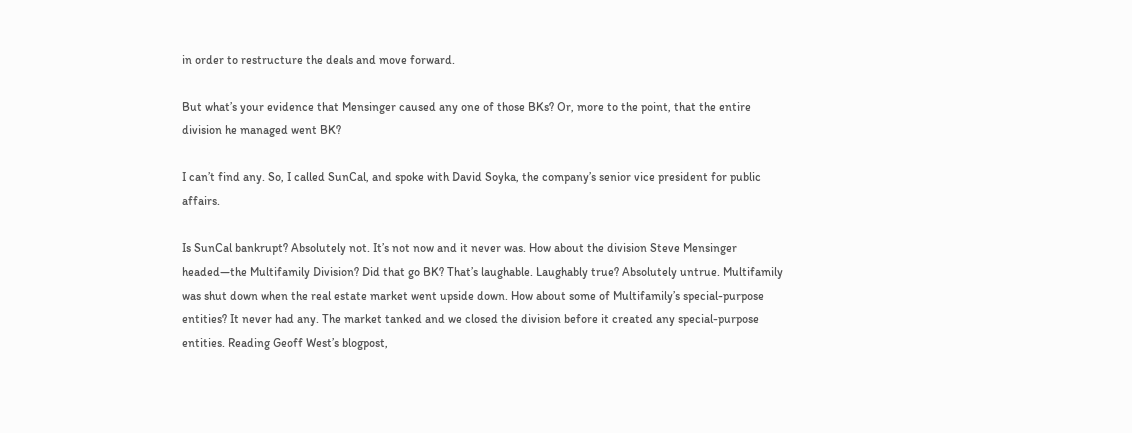in order to restructure the deals and move forward.

But what’s your evidence that Mensinger caused any one of those BKs? Or, more to the point, that the entire division he managed went BK?

I can’t find any. So, I called SunCal, and spoke with David Soyka, the company’s senior vice president for public affairs.

Is SunCal bankrupt? Absolutely not. It’s not now and it never was. How about the division Steve Mensinger headed—the Multifamily Division? Did that go BK? That’s laughable. Laughably true? Absolutely untrue. Multifamily was shut down when the real estate market went upside down. How about some of Multifamily’s special-purpose entities? It never had any. The market tanked and we closed the division before it created any special-purpose entities. Reading Geoff West’s blogpost,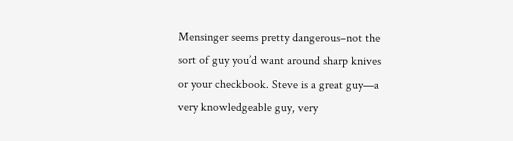Mensinger seems pretty dangerous–not the sort of guy you’d want around sharp knives or your checkbook. Steve is a great guy—a very knowledgeable guy, very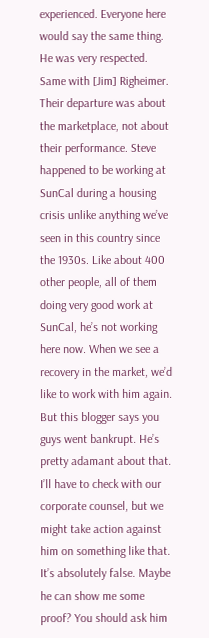experienced. Everyone here would say the same thing. He was very respected. Same with [Jim] Righeimer. Their departure was about the marketplace, not about their performance. Steve happened to be working at SunCal during a housing crisis unlike anything we’ve seen in this country since the 1930s. Like about 400 other people, all of them doing very good work at SunCal, he’s not working here now. When we see a recovery in the market, we’d like to work with him again. But this blogger says you guys went bankrupt. He’s pretty adamant about that. I’ll have to check with our corporate counsel, but we might take action against him on something like that. It’s absolutely false. Maybe he can show me some proof? You should ask him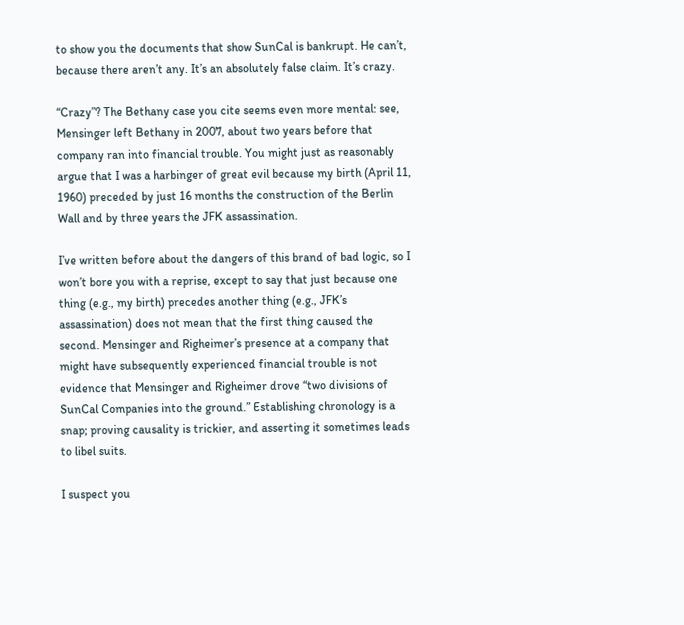to show you the documents that show SunCal is bankrupt. He can’t, because there aren’t any. It’s an absolutely false claim. It’s crazy.

“Crazy”? The Bethany case you cite seems even more mental: see, Mensinger left Bethany in 2007, about two years before that company ran into financial trouble. You might just as reasonably argue that I was a harbinger of great evil because my birth (April 11, 1960) preceded by just 16 months the construction of the Berlin Wall and by three years the JFK assassination.

I’ve written before about the dangers of this brand of bad logic, so I won’t bore you with a reprise, except to say that just because one thing (e.g., my birth) precedes another thing (e.g., JFK’s assassination) does not mean that the first thing caused the second. Mensinger and Righeimer’s presence at a company that might have subsequently experienced financial trouble is not evidence that Mensinger and Righeimer drove “two divisions of SunCal Companies into the ground.” Establishing chronology is a snap; proving causality is trickier, and asserting it sometimes leads to libel suits.

I suspect you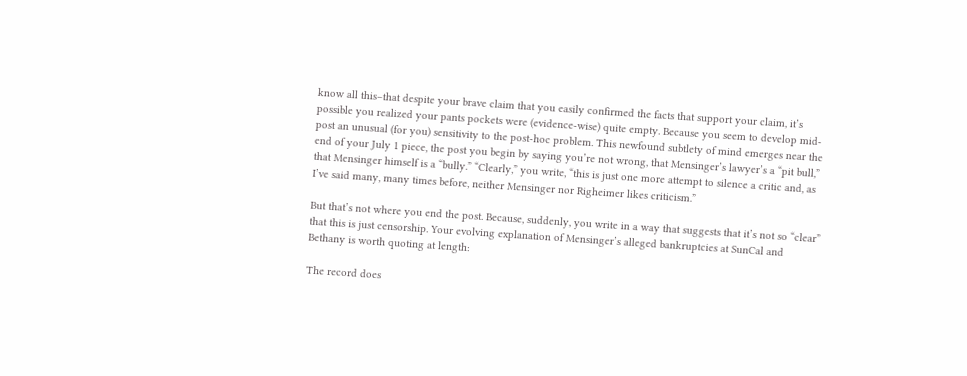know all this–that despite your brave claim that you easily confirmed the facts that support your claim, it’s possible you realized your pants pockets were (evidence-wise) quite empty. Because you seem to develop mid-post an unusual (for you) sensitivity to the post-hoc problem. This newfound subtlety of mind emerges near the end of your July 1 piece, the post you begin by saying you’re not wrong, that Mensinger’s lawyer’s a “pit bull,” that Mensinger himself is a “bully.” “Clearly,” you write, “this is just one more attempt to silence a critic and, as I’ve said many, many times before, neither Mensinger nor Righeimer likes criticism.”

But that’s not where you end the post. Because, suddenly, you write in a way that suggests that it’s not so “clear” that this is just censorship. Your evolving explanation of Mensinger’s alleged bankruptcies at SunCal and Bethany is worth quoting at length:

The record does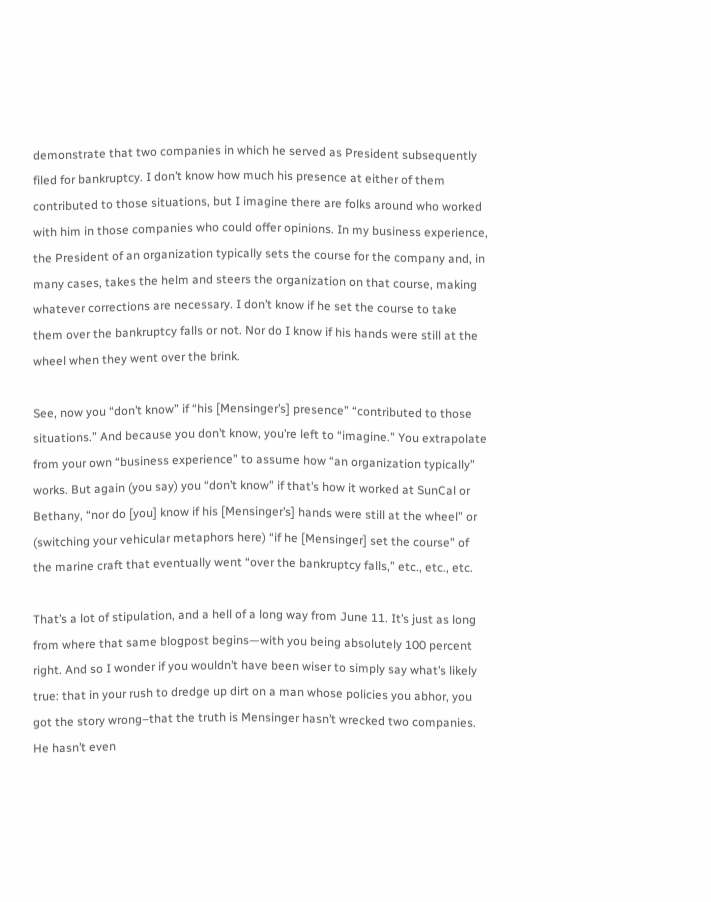demonstrate that two companies in which he served as President subsequently filed for bankruptcy. I don’t know how much his presence at either of them contributed to those situations, but I imagine there are folks around who worked with him in those companies who could offer opinions. In my business experience, the President of an organization typically sets the course for the company and, in many cases, takes the helm and steers the organization on that course, making whatever corrections are necessary. I don’t know if he set the course to take them over the bankruptcy falls or not. Nor do I know if his hands were still at the wheel when they went over the brink.

See, now you “don’t know” if “his [Mensinger’s] presence” “contributed to those situations.” And because you don’t know, you’re left to “imagine.” You extrapolate from your own “business experience” to assume how “an organization typically” works. But again (you say) you “don’t know” if that’s how it worked at SunCal or Bethany, “nor do [you] know if his [Mensinger’s] hands were still at the wheel” or (switching your vehicular metaphors here) “if he [Mensinger] set the course” of the marine craft that eventually went “over the bankruptcy falls,” etc., etc., etc.

That’s a lot of stipulation, and a hell of a long way from June 11. It’s just as long from where that same blogpost begins—with you being absolutely 100 percent right. And so I wonder if you wouldn’t have been wiser to simply say what’s likely true: that in your rush to dredge up dirt on a man whose policies you abhor, you got the story wrong–that the truth is Mensinger hasn’t wrecked two companies. He hasn’t even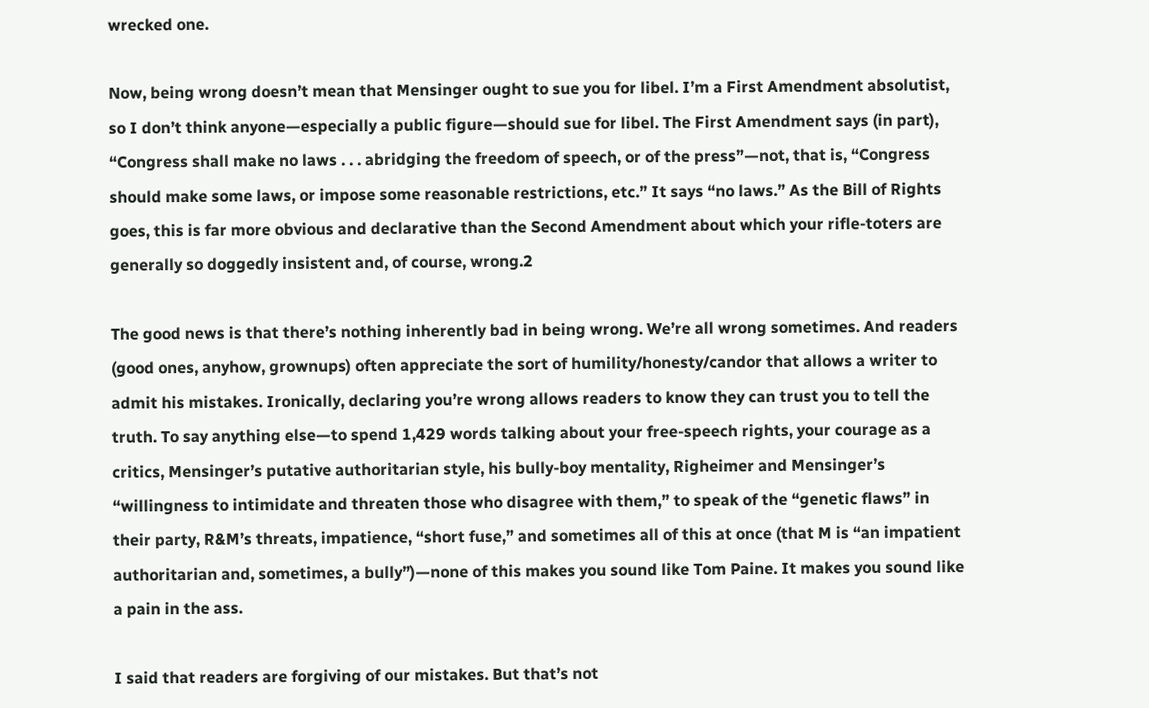wrecked one.

Now, being wrong doesn’t mean that Mensinger ought to sue you for libel. I’m a First Amendment absolutist, so I don’t think anyone—especially a public figure—should sue for libel. The First Amendment says (in part), “Congress shall make no laws . . . abridging the freedom of speech, or of the press”—not, that is, “Congress should make some laws, or impose some reasonable restrictions, etc.” It says “no laws.” As the Bill of Rights goes, this is far more obvious and declarative than the Second Amendment about which your rifle-toters are generally so doggedly insistent and, of course, wrong.2

The good news is that there’s nothing inherently bad in being wrong. We’re all wrong sometimes. And readers (good ones, anyhow, grownups) often appreciate the sort of humility/honesty/candor that allows a writer to admit his mistakes. Ironically, declaring you’re wrong allows readers to know they can trust you to tell the truth. To say anything else—to spend 1,429 words talking about your free-speech rights, your courage as a critics, Mensinger’s putative authoritarian style, his bully-boy mentality, Righeimer and Mensinger’s “willingness to intimidate and threaten those who disagree with them,” to speak of the “genetic flaws” in their party, R&M’s threats, impatience, “short fuse,” and sometimes all of this at once (that M is “an impatient authoritarian and, sometimes, a bully”)—none of this makes you sound like Tom Paine. It makes you sound like a pain in the ass.

I said that readers are forgiving of our mistakes. But that’s not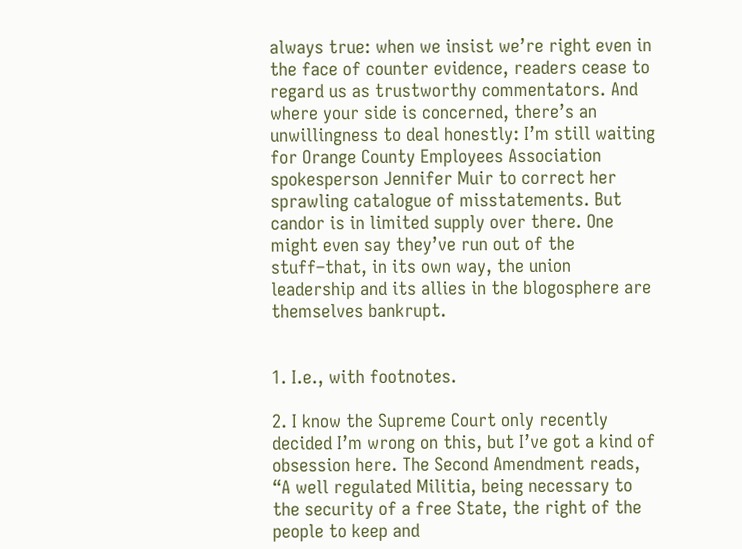always true: when we insist we’re right even in the face of counter evidence, readers cease to regard us as trustworthy commentators. And where your side is concerned, there’s an unwillingness to deal honestly: I’m still waiting for Orange County Employees Association spokesperson Jennifer Muir to correct her sprawling catalogue of misstatements. But candor is in limited supply over there. One might even say they’ve run out of the stuff–that, in its own way, the union leadership and its allies in the blogosphere are themselves bankrupt.


1. I.e., with footnotes.

2. I know the Supreme Court only recently decided I’m wrong on this, but I’ve got a kind of obsession here. The Second Amendment reads, “A well regulated Militia, being necessary to the security of a free State, the right of the people to keep and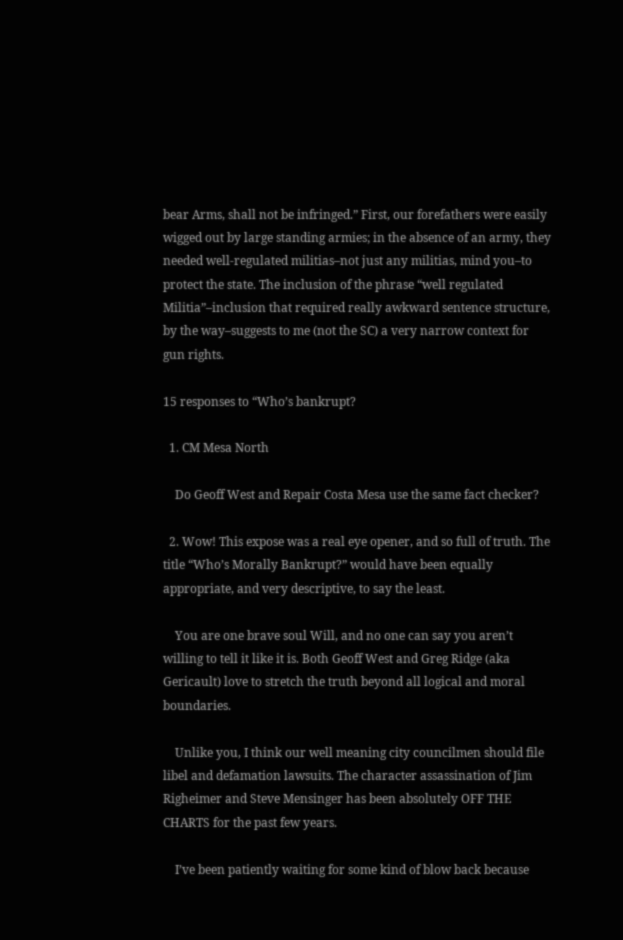bear Arms, shall not be infringed.” First, our forefathers were easily wigged out by large standing armies; in the absence of an army, they needed well-regulated militias–not just any militias, mind you–to protect the state. The inclusion of the phrase “well regulated Militia”–inclusion that required really awkward sentence structure, by the way–suggests to me (not the SC) a very narrow context for gun rights.

15 responses to “Who’s bankrupt?

  1. CM Mesa North

    Do Geoff West and Repair Costa Mesa use the same fact checker?

  2. Wow! This expose was a real eye opener, and so full of truth. The title “Who’s Morally Bankrupt?” would have been equally appropriate, and very descriptive, to say the least.

    You are one brave soul Will, and no one can say you aren’t willing to tell it like it is. Both Geoff West and Greg Ridge (aka Gericault) love to stretch the truth beyond all logical and moral boundaries.

    Unlike you, I think our well meaning city councilmen should file libel and defamation lawsuits. The character assassination of Jim Righeimer and Steve Mensinger has been absolutely OFF THE CHARTS for the past few years.

    I’ve been patiently waiting for some kind of blow back because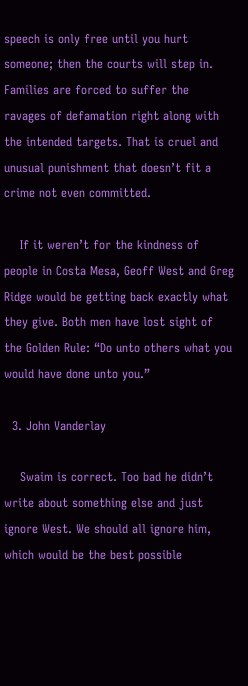speech is only free until you hurt someone; then the courts will step in. Families are forced to suffer the ravages of defamation right along with the intended targets. That is cruel and unusual punishment that doesn’t fit a crime not even committed.

    If it weren’t for the kindness of people in Costa Mesa, Geoff West and Greg Ridge would be getting back exactly what they give. Both men have lost sight of the Golden Rule: “Do unto others what you would have done unto you.”

  3. John Vanderlay

    Swaim is correct. Too bad he didn’t write about something else and just ignore West. We should all ignore him, which would be the best possible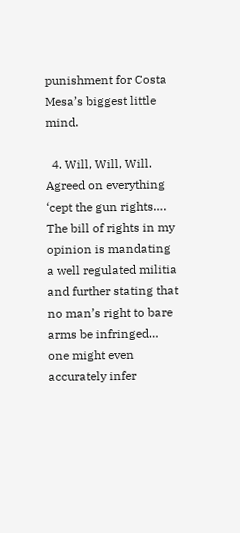punishment for Costa Mesa’s biggest little mind.

  4. Will, Will, Will. Agreed on everything ‘cept the gun rights…. The bill of rights in my opinion is mandating a well regulated militia and further stating that no man’s right to bare arms be infringed… one might even accurately infer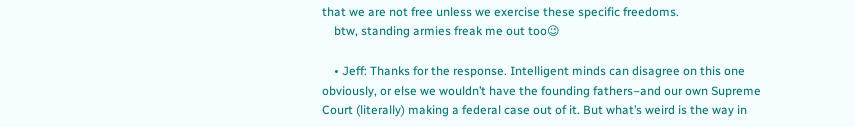that we are not free unless we exercise these specific freedoms.
    btw, standing armies freak me out too😉

    • Jeff: Thanks for the response. Intelligent minds can disagree on this one obviously, or else we wouldn’t have the founding fathers–and our own Supreme Court (literally) making a federal case out of it. But what’s weird is the way in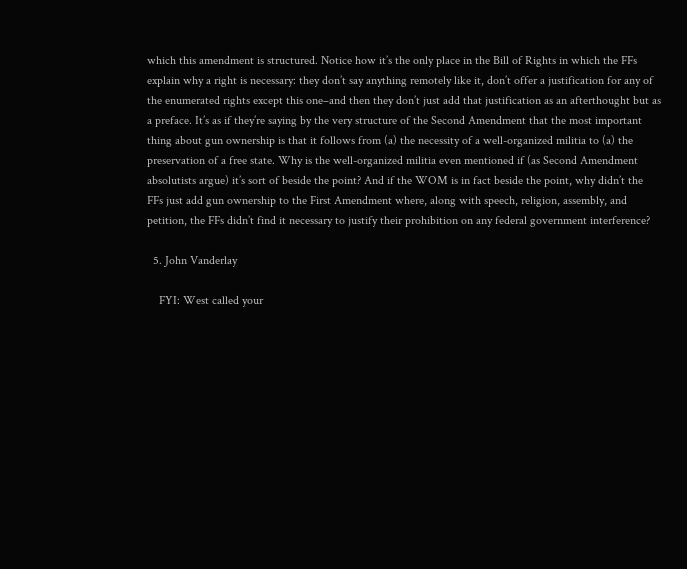which this amendment is structured. Notice how it’s the only place in the Bill of Rights in which the FFs explain why a right is necessary: they don’t say anything remotely like it, don’t offer a justification for any of the enumerated rights except this one–and then they don’t just add that justification as an afterthought but as a preface. It’s as if they’re saying by the very structure of the Second Amendment that the most important thing about gun ownership is that it follows from (a) the necessity of a well-organized militia to (a) the preservation of a free state. Why is the well-organized militia even mentioned if (as Second Amendment absolutists argue) it’s sort of beside the point? And if the WOM is in fact beside the point, why didn’t the FFs just add gun ownership to the First Amendment where, along with speech, religion, assembly, and petition, the FFs didn’t find it necessary to justify their prohibition on any federal government interference?

  5. John Vanderlay

    FYI: West called your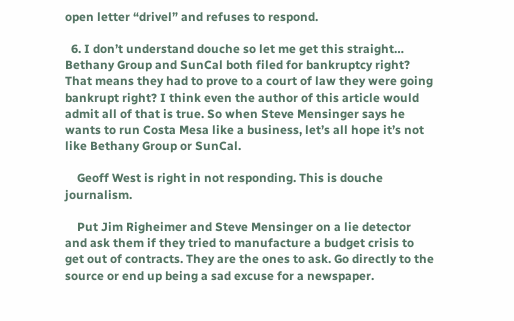open letter “drivel” and refuses to respond.

  6. I don’t understand douche so let me get this straight… Bethany Group and SunCal both filed for bankruptcy right? That means they had to prove to a court of law they were going bankrupt right? I think even the author of this article would admit all of that is true. So when Steve Mensinger says he wants to run Costa Mesa like a business, let’s all hope it’s not like Bethany Group or SunCal.

    Geoff West is right in not responding. This is douche journalism.

    Put Jim Righeimer and Steve Mensinger on a lie detector and ask them if they tried to manufacture a budget crisis to get out of contracts. They are the ones to ask. Go directly to the source or end up being a sad excuse for a newspaper.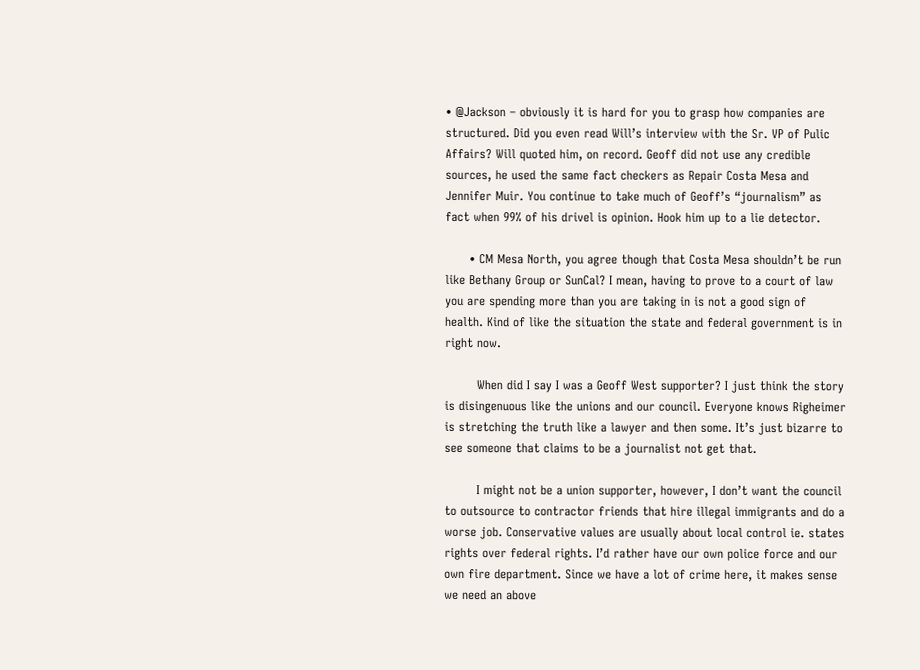• @Jackson – obviously it is hard for you to grasp how companies are structured. Did you even read Will’s interview with the Sr. VP of Pulic Affairs? Will quoted him, on record. Geoff did not use any credible sources, he used the same fact checkers as Repair Costa Mesa and Jennifer Muir. You continue to take much of Geoff’s “journalism” as fact when 99% of his drivel is opinion. Hook him up to a lie detector.

      • CM Mesa North, you agree though that Costa Mesa shouldn’t be run like Bethany Group or SunCal? I mean, having to prove to a court of law you are spending more than you are taking in is not a good sign of health. Kind of like the situation the state and federal government is in right now.

        When did I say I was a Geoff West supporter? I just think the story is disingenuous like the unions and our council. Everyone knows Righeimer is stretching the truth like a lawyer and then some. It’s just bizarre to see someone that claims to be a journalist not get that.

        I might not be a union supporter, however, I don’t want the council to outsource to contractor friends that hire illegal immigrants and do a worse job. Conservative values are usually about local control ie. states rights over federal rights. I’d rather have our own police force and our own fire department. Since we have a lot of crime here, it makes sense we need an above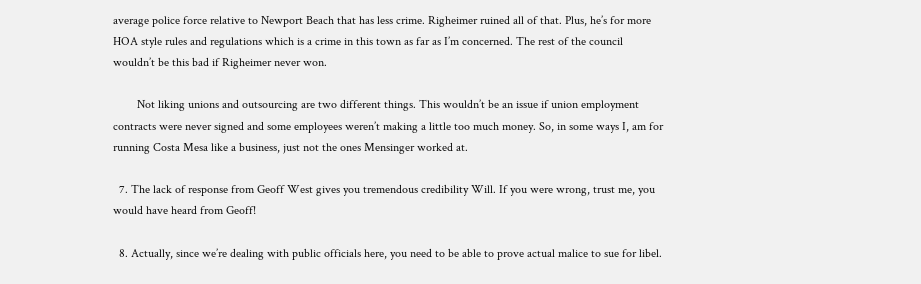average police force relative to Newport Beach that has less crime. Righeimer ruined all of that. Plus, he’s for more HOA style rules and regulations which is a crime in this town as far as I’m concerned. The rest of the council wouldn’t be this bad if Righeimer never won.

        Not liking unions and outsourcing are two different things. This wouldn’t be an issue if union employment contracts were never signed and some employees weren’t making a little too much money. So, in some ways I, am for running Costa Mesa like a business, just not the ones Mensinger worked at.

  7. The lack of response from Geoff West gives you tremendous credibility Will. If you were wrong, trust me, you would have heard from Geoff!

  8. Actually, since we’re dealing with public officials here, you need to be able to prove actual malice to sue for libel.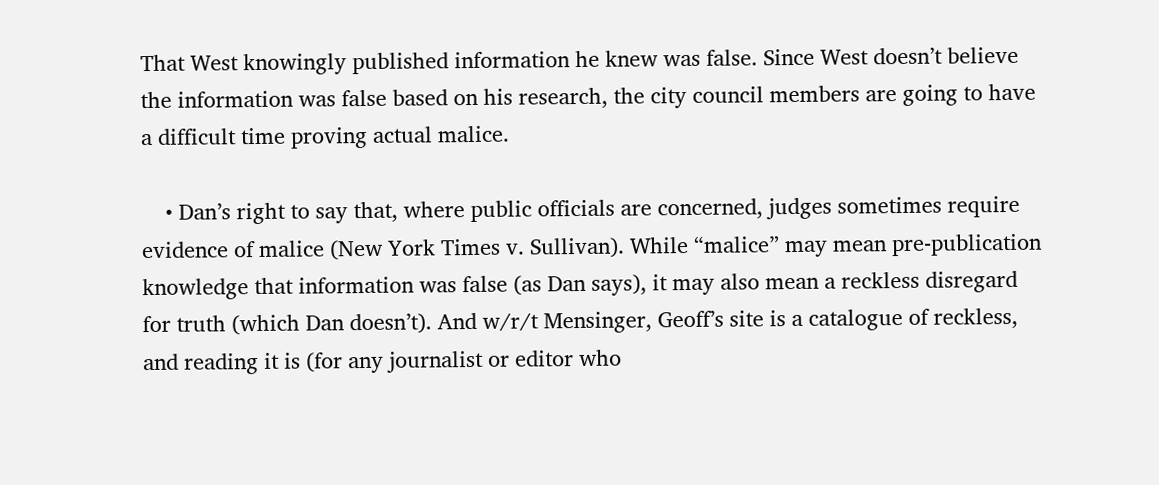That West knowingly published information he knew was false. Since West doesn’t believe the information was false based on his research, the city council members are going to have a difficult time proving actual malice.

    • Dan’s right to say that, where public officials are concerned, judges sometimes require evidence of malice (New York Times v. Sullivan). While “malice” may mean pre-publication knowledge that information was false (as Dan says), it may also mean a reckless disregard for truth (which Dan doesn’t). And w/r/t Mensinger, Geoff’s site is a catalogue of reckless, and reading it is (for any journalist or editor who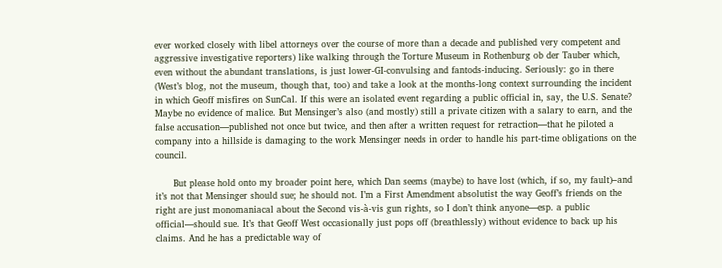ever worked closely with libel attorneys over the course of more than a decade and published very competent and aggressive investigative reporters) like walking through the Torture Museum in Rothenburg ob der Tauber which, even without the abundant translations, is just lower-GI-convulsing and fantods-inducing. Seriously: go in there (West’s blog, not the museum, though that, too) and take a look at the months-long context surrounding the incident in which Geoff misfires on SunCal. If this were an isolated event regarding a public official in, say, the U.S. Senate? Maybe no evidence of malice. But Mensinger’s also (and mostly) still a private citizen with a salary to earn, and the false accusation—published not once but twice, and then after a written request for retraction—that he piloted a company into a hillside is damaging to the work Mensinger needs in order to handle his part-time obligations on the council.

      But please hold onto my broader point here, which Dan seems (maybe) to have lost (which, if so, my fault)–and it’s not that Mensinger should sue; he should not. I’m a First Amendment absolutist the way Geoff’s friends on the right are just monomaniacal about the Second vis-à-vis gun rights, so I don’t think anyone—esp. a public official—should sue. It’s that Geoff West occasionally just pops off (breathlessly) without evidence to back up his claims. And he has a predictable way of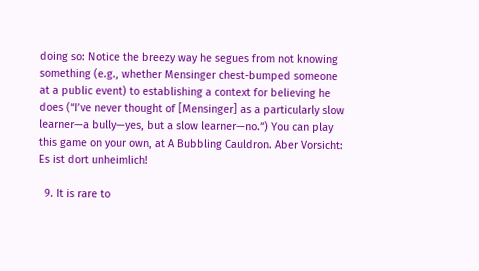doing so: Notice the breezy way he segues from not knowing something (e.g., whether Mensinger chest-bumped someone at a public event) to establishing a context for believing he does (“I’ve never thought of [Mensinger] as a particularly slow learner—a bully—yes, but a slow learner—no.”) You can play this game on your own, at A Bubbling Cauldron. Aber Vorsicht: Es ist dort unheimlich!

  9. It is rare to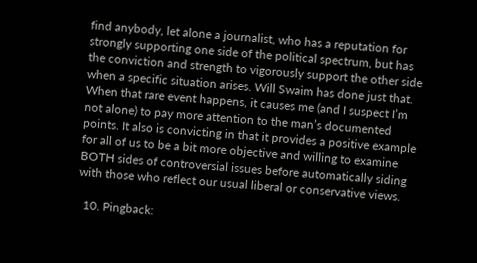find anybody, let alone a journalist, who has a reputation for strongly supporting one side of the political spectrum, but has the conviction and strength to vigorously support the other side when a specific situation arises. Will Swaim has done just that. When that rare event happens, it causes me (and I suspect I’m not alone) to pay more attention to the man’s documented points. It also is convicting in that it provides a positive example for all of us to be a bit more objective and willing to examine BOTH sides of controversial issues before automatically siding with those who reflect our usual liberal or conservative views.

  10. Pingback: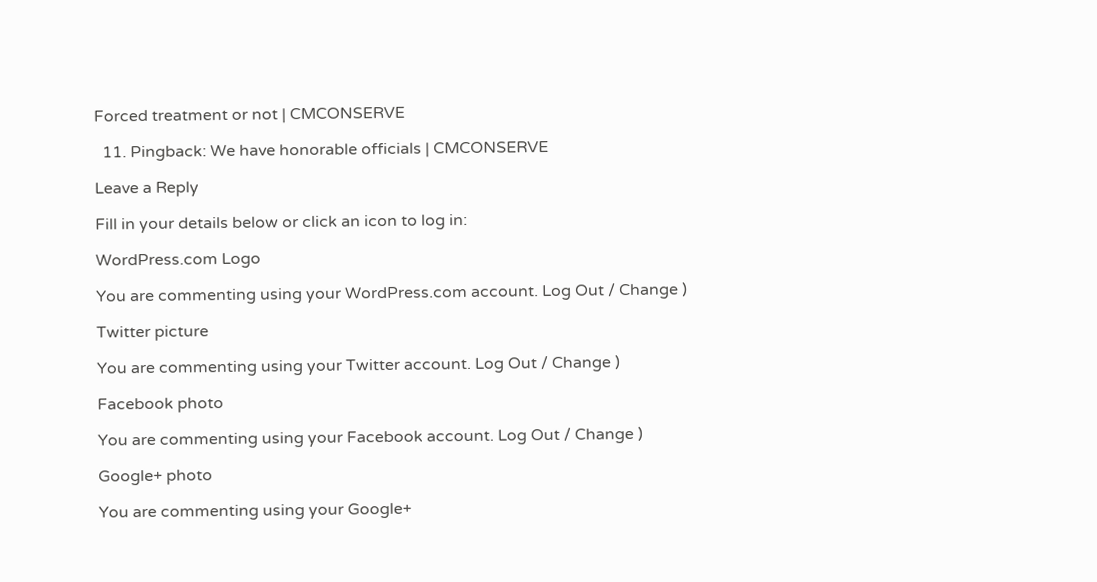Forced treatment or not | CMCONSERVE

  11. Pingback: We have honorable officials | CMCONSERVE

Leave a Reply

Fill in your details below or click an icon to log in:

WordPress.com Logo

You are commenting using your WordPress.com account. Log Out / Change )

Twitter picture

You are commenting using your Twitter account. Log Out / Change )

Facebook photo

You are commenting using your Facebook account. Log Out / Change )

Google+ photo

You are commenting using your Google+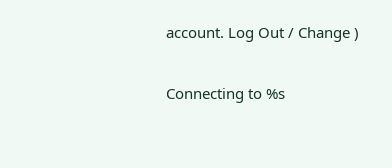account. Log Out / Change )

Connecting to %s